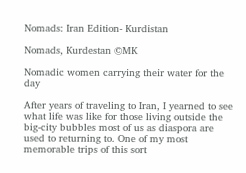Nomads: Iran Edition- Kurdistan

Nomads, Kurdestan ©MK

Nomadic women carrying their water for the day

After years of traveling to Iran, I yearned to see what life was like for those living outside the big-city bubbles most of us as diaspora are used to returning to. One of my most memorable trips of this sort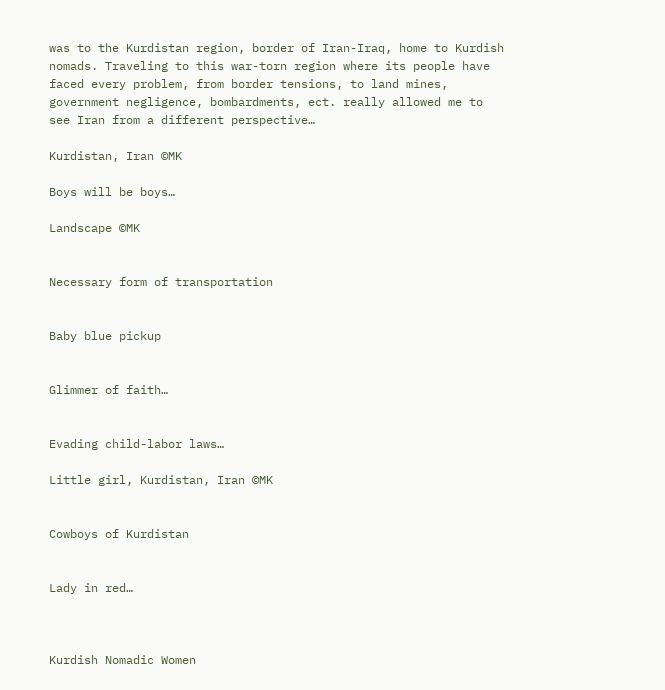was to the Kurdistan region, border of Iran-Iraq, home to Kurdish nomads. Traveling to this war-torn region where its people have faced every problem, from border tensions, to land mines, government negligence, bombardments, ect. really allowed me to see Iran from a different perspective…

Kurdistan, Iran ©MK

Boys will be boys…

Landscape ©MK


Necessary form of transportation


Baby blue pickup


Glimmer of faith…


Evading child-labor laws…

Little girl, Kurdistan, Iran ©MK


Cowboys of Kurdistan


Lady in red…



Kurdish Nomadic Women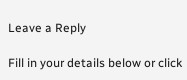Leave a Reply

Fill in your details below or click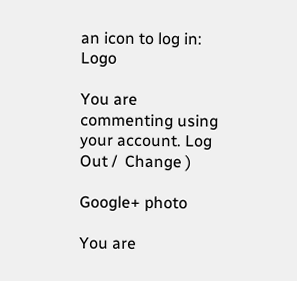an icon to log in: Logo

You are commenting using your account. Log Out /  Change )

Google+ photo

You are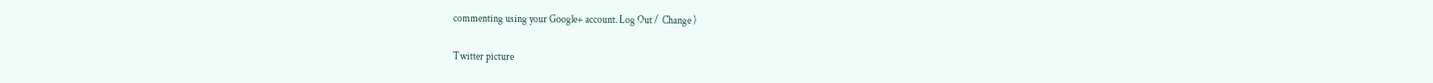commenting using your Google+ account. Log Out /  Change )

Twitter picture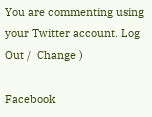You are commenting using your Twitter account. Log Out /  Change )

Facebook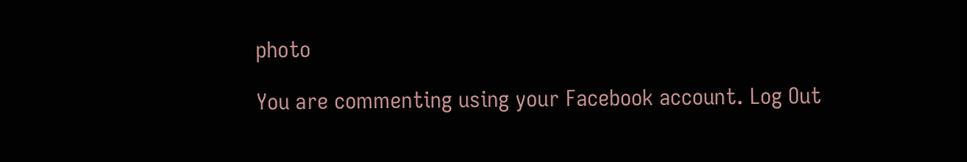photo

You are commenting using your Facebook account. Log Out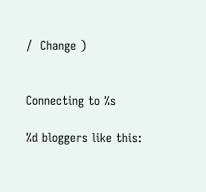/  Change )


Connecting to %s

%d bloggers like this: